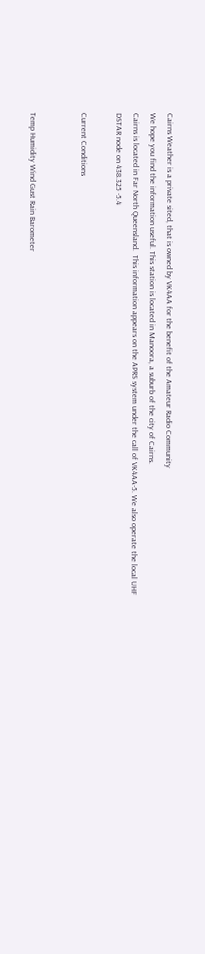Cairns Weather is a private sited, that is owned by VK4AA for the benefit of the Amateur Radio Community
We hope you find the information useful. This station is located in Manoora, a suburb of the city of Cairns.
Cairns is located in Far North Queensland.  This information appears on the APRS system under the call of VK4AA-5. We also operate the local UHF DSTAR node on 438.325 -5.4

Current Conditions


Temp Humidity Wind Gust Rain Barometer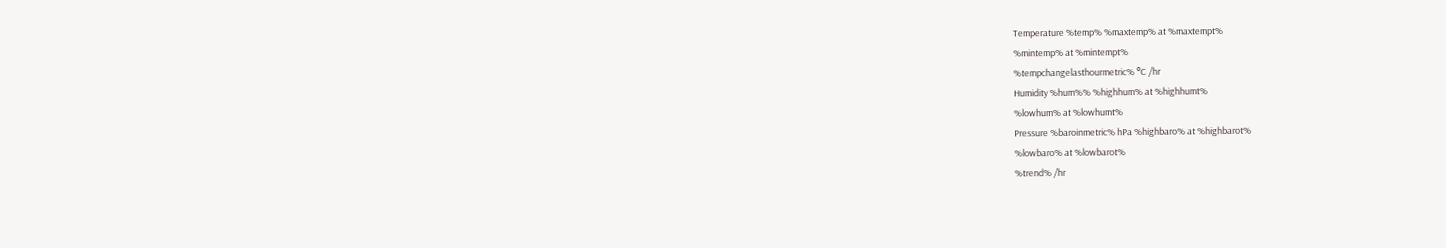Temperature %temp% %maxtemp% at %maxtempt%
%mintemp% at %mintempt%
%tempchangelasthourmetric% °C /hr
Humidity %hum%% %highhum% at %highhumt%
%lowhum% at %lowhumt%
Pressure %baroinmetric% hPa %highbaro% at %highbarot%
%lowbaro% at %lowbarot%
%trend% /hr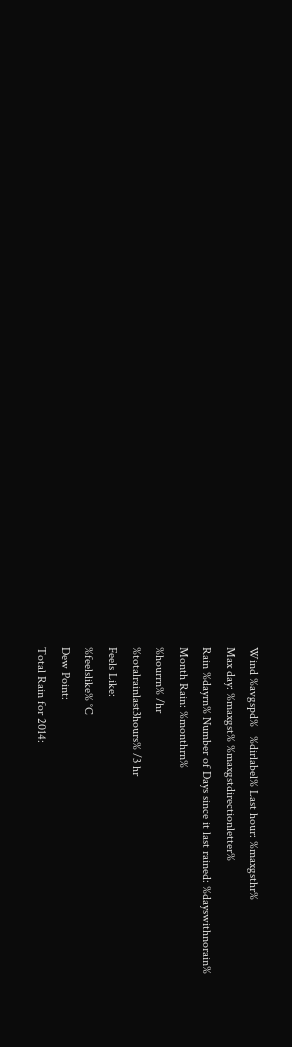Wind %avgspd%   %dirlabel% Last hour: %maxgsthr%
Max day: %maxgst% %maxgstdirectionletter%
Rain %dayrn% Number of Days since it last rained: %dayswithnorain%
Month Rain: %monthrn%
%hourrn% /hr
%totalrainlast3hours% /3 hr
Feels Like:
%feelslike% °C
Dew Point:
Total Rain for 2014: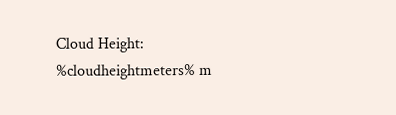Cloud Height:
%cloudheightmeters% m